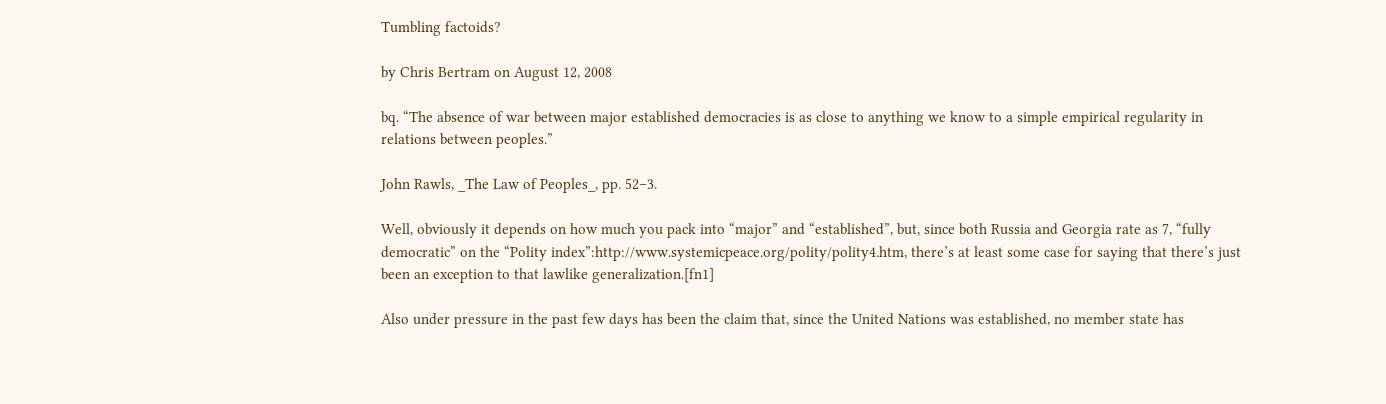Tumbling factoids?

by Chris Bertram on August 12, 2008

bq. “The absence of war between major established democracies is as close to anything we know to a simple empirical regularity in relations between peoples.”

John Rawls, _The Law of Peoples_, pp. 52–3.

Well, obviously it depends on how much you pack into “major” and “established”, but, since both Russia and Georgia rate as 7, “fully democratic” on the “Polity index”:http://www.systemicpeace.org/polity/polity4.htm, there’s at least some case for saying that there’s just been an exception to that lawlike generalization.[fn1]

Also under pressure in the past few days has been the claim that, since the United Nations was established, no member state has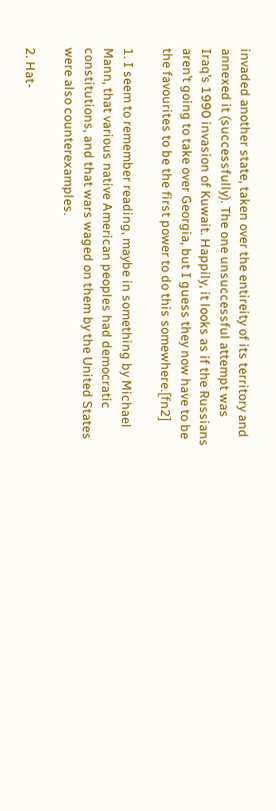invaded another state, taken over the entireity of its territory and annexed it (successfully). The one unsuccessful attempt was Iraq’s 1990 invasion of Kuwait. Happily, it looks as if the Russians aren’t going to take over Georgia, but I guess they now have to be the favourites to be the first power to do this somewhere.[fn2]

1. I seem to remember reading, maybe in something by Michael Mann, that various native American peoples had democratic constitutions, and that wars waged on them by the United States were also counterexamples.

2. Hat-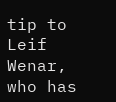tip to Leif Wenar, who has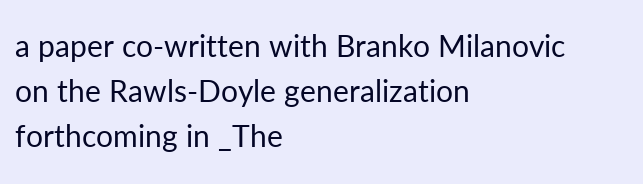a paper co-written with Branko Milanovic on the Rawls-Doyle generalization forthcoming in _The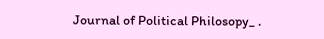Journal of Political Philosopy_ .